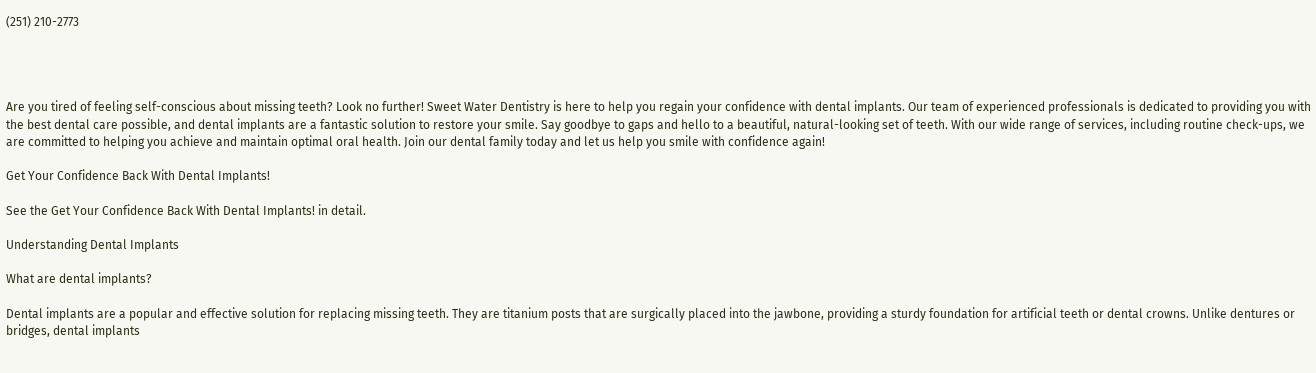(251) 210-2773




Are you tired of feeling self-conscious about missing teeth? Look no further! Sweet Water Dentistry is here to help you regain your confidence with dental implants. Our team of experienced professionals is dedicated to providing you with the best dental care possible, and dental implants are a fantastic solution to restore your smile. Say goodbye to gaps and hello to a beautiful, natural-looking set of teeth. With our wide range of services, including routine check-ups, we are committed to helping you achieve and maintain optimal oral health. Join our dental family today and let us help you smile with confidence again!

Get Your Confidence Back With Dental Implants!

See the Get Your Confidence Back With Dental Implants! in detail.

Understanding Dental Implants

What are dental implants?

Dental implants are a popular and effective solution for replacing missing teeth. They are titanium posts that are surgically placed into the jawbone, providing a sturdy foundation for artificial teeth or dental crowns. Unlike dentures or bridges, dental implants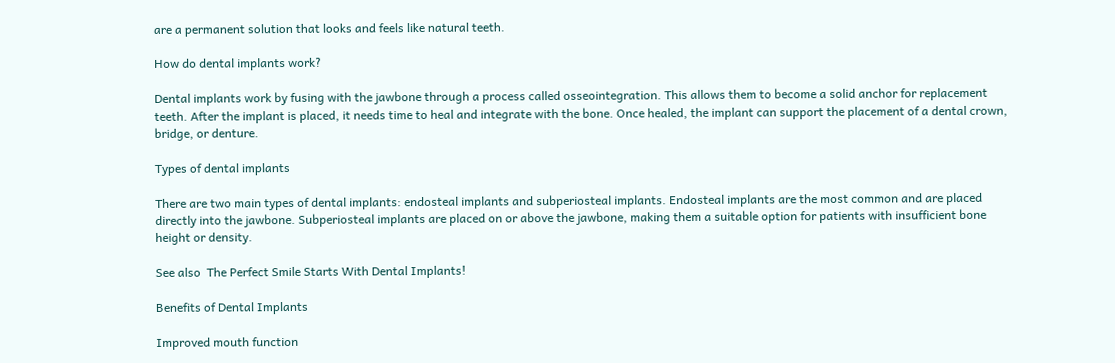are a permanent solution that looks and feels like natural teeth.

How do dental implants work?

Dental implants work by fusing with the jawbone through a process called osseointegration. This allows them to become a solid anchor for replacement teeth. After the implant is placed, it needs time to heal and integrate with the bone. Once healed, the implant can support the placement of a dental crown, bridge, or denture.

Types of dental implants

There are two main types of dental implants: endosteal implants and subperiosteal implants. Endosteal implants are the most common and are placed directly into the jawbone. Subperiosteal implants are placed on or above the jawbone, making them a suitable option for patients with insufficient bone height or density.

See also  The Perfect Smile Starts With Dental Implants!

Benefits of Dental Implants

Improved mouth function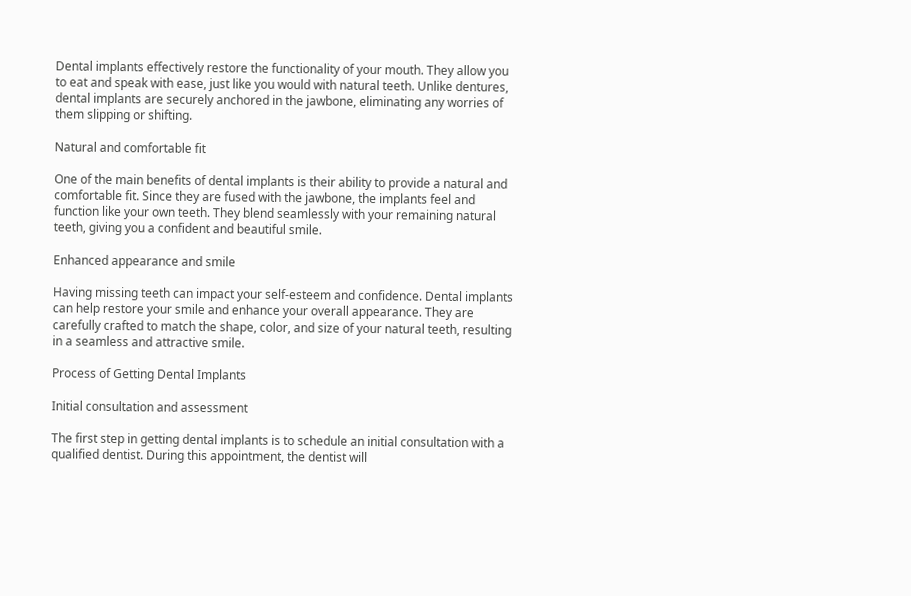Dental implants effectively restore the functionality of your mouth. They allow you to eat and speak with ease, just like you would with natural teeth. Unlike dentures, dental implants are securely anchored in the jawbone, eliminating any worries of them slipping or shifting.

Natural and comfortable fit

One of the main benefits of dental implants is their ability to provide a natural and comfortable fit. Since they are fused with the jawbone, the implants feel and function like your own teeth. They blend seamlessly with your remaining natural teeth, giving you a confident and beautiful smile.

Enhanced appearance and smile

Having missing teeth can impact your self-esteem and confidence. Dental implants can help restore your smile and enhance your overall appearance. They are carefully crafted to match the shape, color, and size of your natural teeth, resulting in a seamless and attractive smile.

Process of Getting Dental Implants

Initial consultation and assessment

The first step in getting dental implants is to schedule an initial consultation with a qualified dentist. During this appointment, the dentist will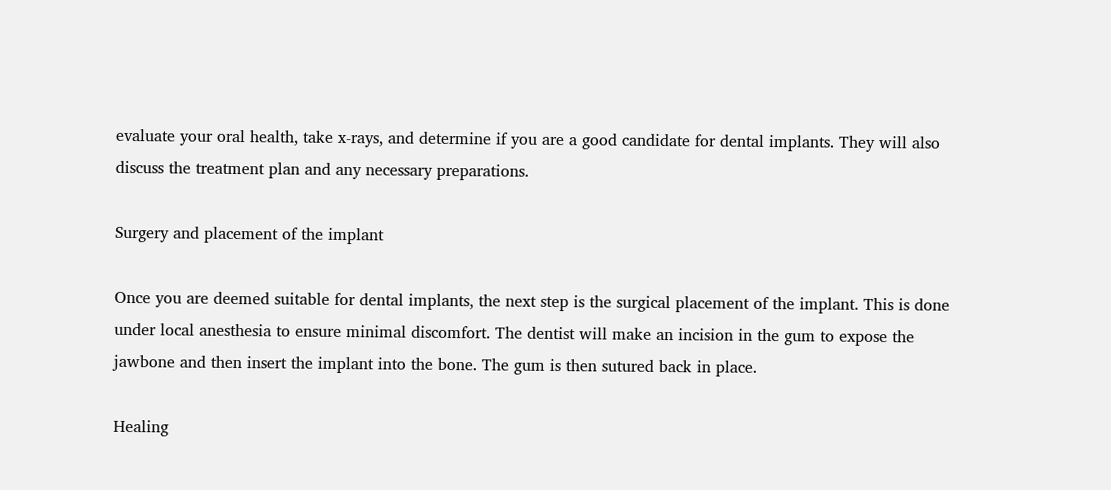evaluate your oral health, take x-rays, and determine if you are a good candidate for dental implants. They will also discuss the treatment plan and any necessary preparations.

Surgery and placement of the implant

Once you are deemed suitable for dental implants, the next step is the surgical placement of the implant. This is done under local anesthesia to ensure minimal discomfort. The dentist will make an incision in the gum to expose the jawbone and then insert the implant into the bone. The gum is then sutured back in place.

Healing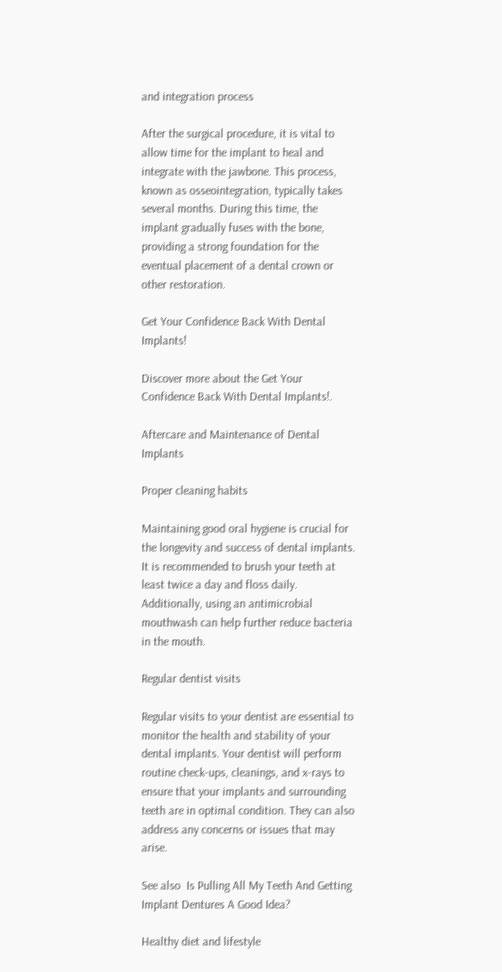and integration process

After the surgical procedure, it is vital to allow time for the implant to heal and integrate with the jawbone. This process, known as osseointegration, typically takes several months. During this time, the implant gradually fuses with the bone, providing a strong foundation for the eventual placement of a dental crown or other restoration.

Get Your Confidence Back With Dental Implants!

Discover more about the Get Your Confidence Back With Dental Implants!.

Aftercare and Maintenance of Dental Implants

Proper cleaning habits

Maintaining good oral hygiene is crucial for the longevity and success of dental implants. It is recommended to brush your teeth at least twice a day and floss daily. Additionally, using an antimicrobial mouthwash can help further reduce bacteria in the mouth.

Regular dentist visits

Regular visits to your dentist are essential to monitor the health and stability of your dental implants. Your dentist will perform routine check-ups, cleanings, and x-rays to ensure that your implants and surrounding teeth are in optimal condition. They can also address any concerns or issues that may arise.

See also  Is Pulling All My Teeth And Getting Implant Dentures A Good Idea?

Healthy diet and lifestyle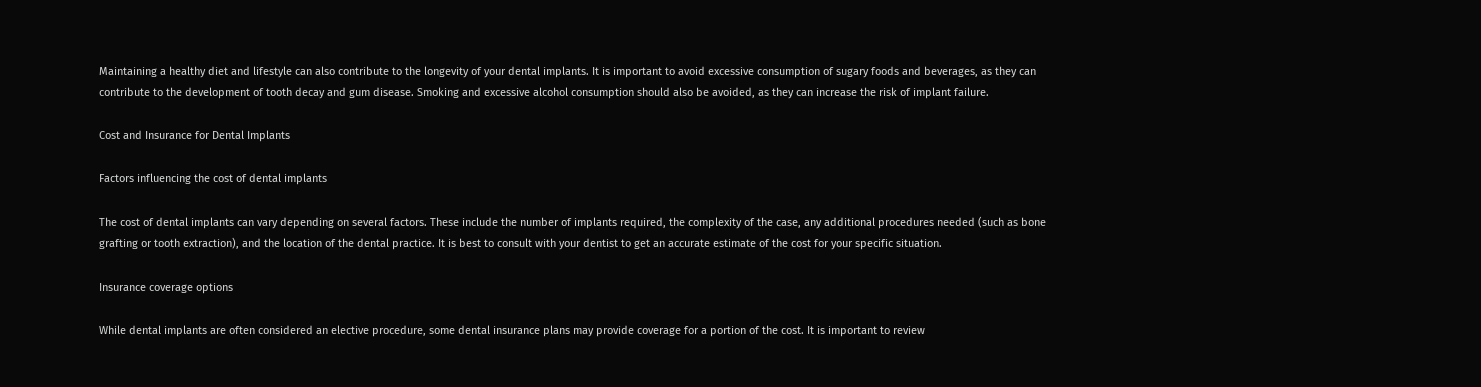Maintaining a healthy diet and lifestyle can also contribute to the longevity of your dental implants. It is important to avoid excessive consumption of sugary foods and beverages, as they can contribute to the development of tooth decay and gum disease. Smoking and excessive alcohol consumption should also be avoided, as they can increase the risk of implant failure.

Cost and Insurance for Dental Implants

Factors influencing the cost of dental implants

The cost of dental implants can vary depending on several factors. These include the number of implants required, the complexity of the case, any additional procedures needed (such as bone grafting or tooth extraction), and the location of the dental practice. It is best to consult with your dentist to get an accurate estimate of the cost for your specific situation.

Insurance coverage options

While dental implants are often considered an elective procedure, some dental insurance plans may provide coverage for a portion of the cost. It is important to review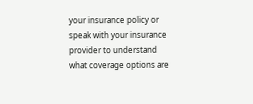your insurance policy or speak with your insurance provider to understand what coverage options are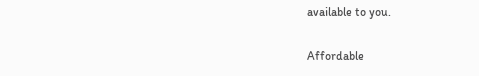available to you.

Affordable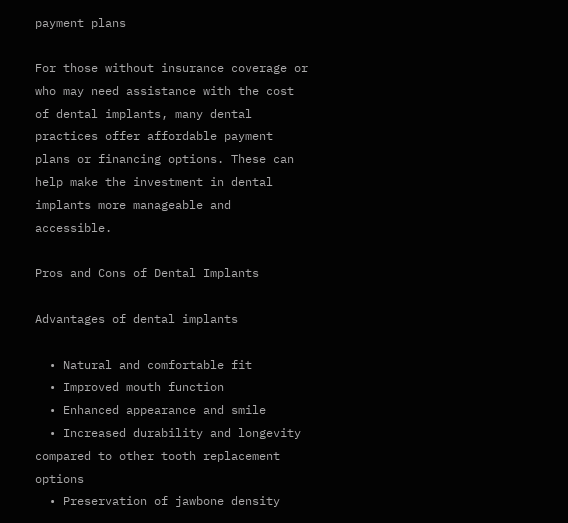payment plans

For those without insurance coverage or who may need assistance with the cost of dental implants, many dental practices offer affordable payment plans or financing options. These can help make the investment in dental implants more manageable and accessible.

Pros and Cons of Dental Implants

Advantages of dental implants

  • Natural and comfortable fit
  • Improved mouth function
  • Enhanced appearance and smile
  • Increased durability and longevity compared to other tooth replacement options
  • Preservation of jawbone density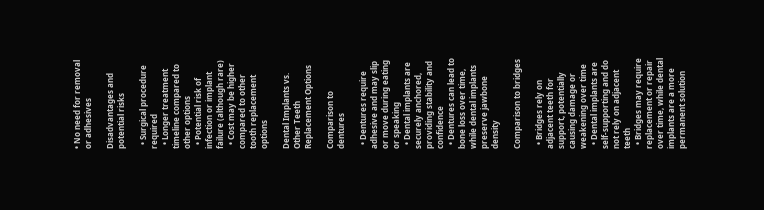• No need for removal or adhesives

Disadvantages and potential risks

  • Surgical procedure required
  • Longer treatment timeline compared to other options
  • Potential risk of infection or implant failure (although rare)
  • Cost may be higher compared to other tooth replacement options

Dental Implants vs. Other Teeth Replacement Options

Comparison to dentures

  • Dentures require adhesive and may slip or move during eating or speaking
  • Dental implants are securely anchored, providing stability and confidence
  • Dentures can lead to bone loss over time, while dental implants preserve jawbone density

Comparison to bridges

  • Bridges rely on adjacent teeth for support, potentially causing damage or weakening over time
  • Dental implants are self-supporting and do not rely on adjacent teeth
  • Bridges may require replacement or repair over time, while dental implants are a more permanent solution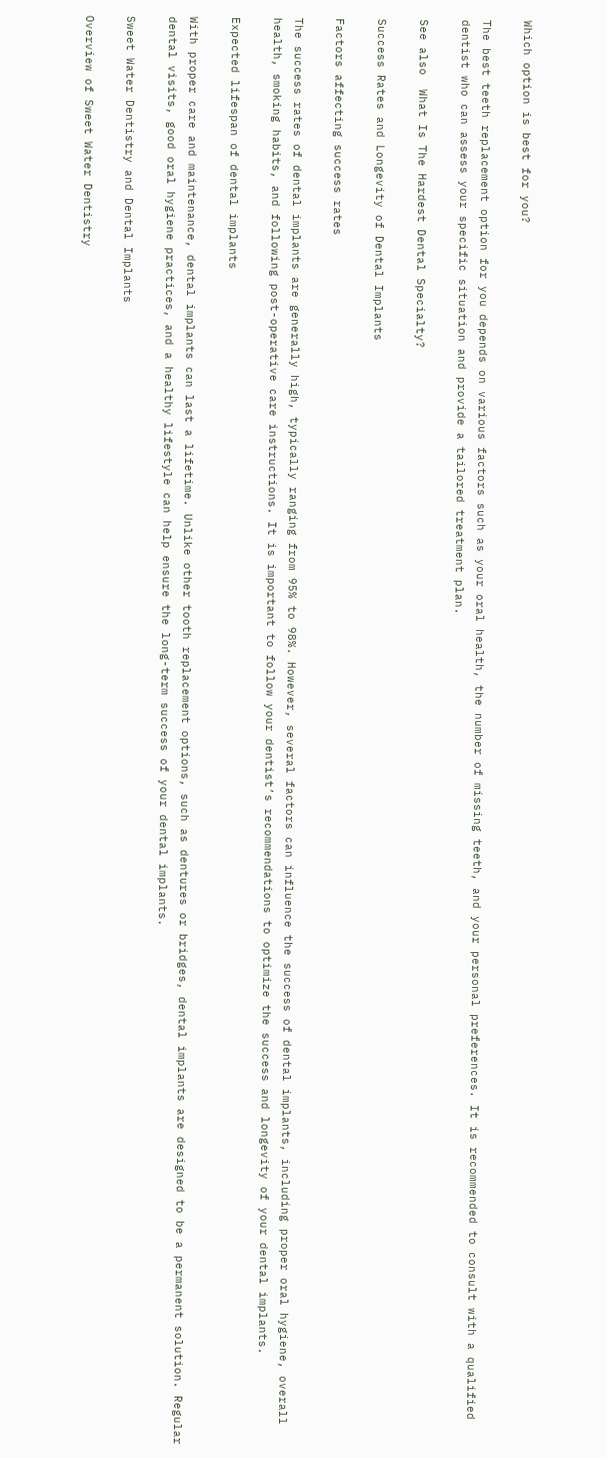Which option is best for you?

The best teeth replacement option for you depends on various factors such as your oral health, the number of missing teeth, and your personal preferences. It is recommended to consult with a qualified dentist who can assess your specific situation and provide a tailored treatment plan.

See also  What Is The Hardest Dental Specialty?

Success Rates and Longevity of Dental Implants

Factors affecting success rates

The success rates of dental implants are generally high, typically ranging from 95% to 98%. However, several factors can influence the success of dental implants, including proper oral hygiene, overall health, smoking habits, and following post-operative care instructions. It is important to follow your dentist’s recommendations to optimize the success and longevity of your dental implants.

Expected lifespan of dental implants

With proper care and maintenance, dental implants can last a lifetime. Unlike other tooth replacement options, such as dentures or bridges, dental implants are designed to be a permanent solution. Regular dental visits, good oral hygiene practices, and a healthy lifestyle can help ensure the long-term success of your dental implants.

Sweet Water Dentistry and Dental Implants

Overview of Sweet Water Dentistry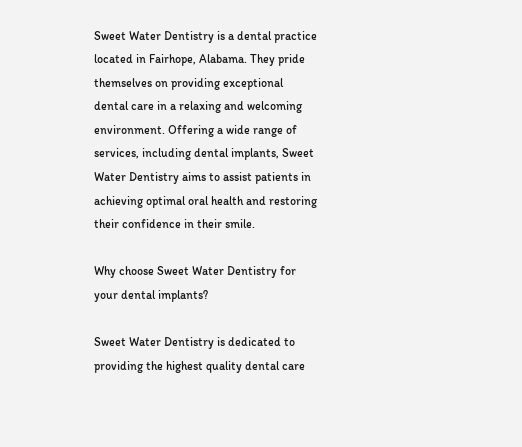Sweet Water Dentistry is a dental practice located in Fairhope, Alabama. They pride themselves on providing exceptional dental care in a relaxing and welcoming environment. Offering a wide range of services, including dental implants, Sweet Water Dentistry aims to assist patients in achieving optimal oral health and restoring their confidence in their smile.

Why choose Sweet Water Dentistry for your dental implants?

Sweet Water Dentistry is dedicated to providing the highest quality dental care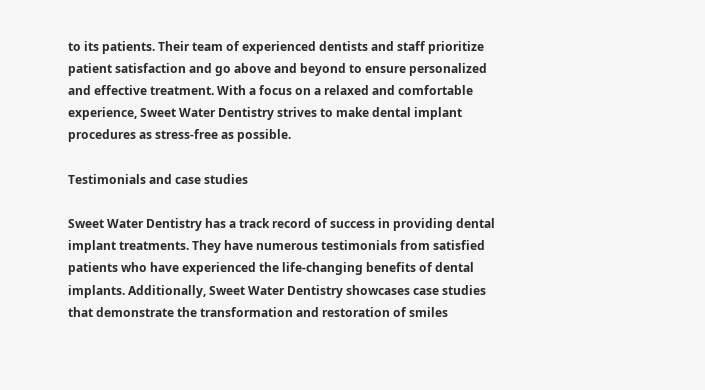to its patients. Their team of experienced dentists and staff prioritize patient satisfaction and go above and beyond to ensure personalized and effective treatment. With a focus on a relaxed and comfortable experience, Sweet Water Dentistry strives to make dental implant procedures as stress-free as possible.

Testimonials and case studies

Sweet Water Dentistry has a track record of success in providing dental implant treatments. They have numerous testimonials from satisfied patients who have experienced the life-changing benefits of dental implants. Additionally, Sweet Water Dentistry showcases case studies that demonstrate the transformation and restoration of smiles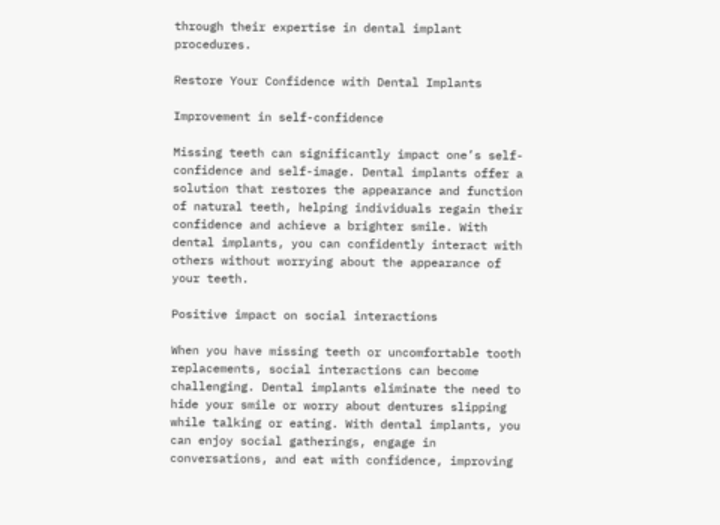through their expertise in dental implant procedures.

Restore Your Confidence with Dental Implants

Improvement in self-confidence

Missing teeth can significantly impact one’s self-confidence and self-image. Dental implants offer a solution that restores the appearance and function of natural teeth, helping individuals regain their confidence and achieve a brighter smile. With dental implants, you can confidently interact with others without worrying about the appearance of your teeth.

Positive impact on social interactions

When you have missing teeth or uncomfortable tooth replacements, social interactions can become challenging. Dental implants eliminate the need to hide your smile or worry about dentures slipping while talking or eating. With dental implants, you can enjoy social gatherings, engage in conversations, and eat with confidence, improving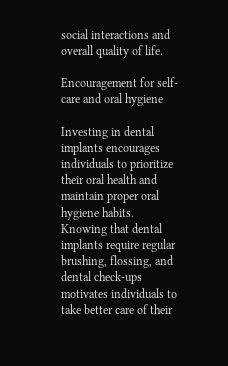social interactions and overall quality of life.

Encouragement for self-care and oral hygiene

Investing in dental implants encourages individuals to prioritize their oral health and maintain proper oral hygiene habits. Knowing that dental implants require regular brushing, flossing, and dental check-ups motivates individuals to take better care of their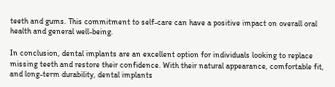teeth and gums. This commitment to self-care can have a positive impact on overall oral health and general well-being.

In conclusion, dental implants are an excellent option for individuals looking to replace missing teeth and restore their confidence. With their natural appearance, comfortable fit, and long-term durability, dental implants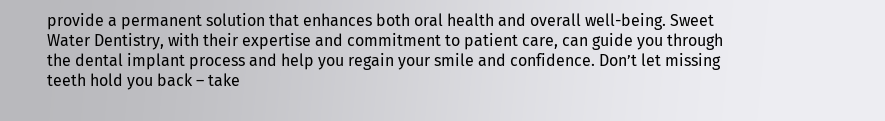provide a permanent solution that enhances both oral health and overall well-being. Sweet Water Dentistry, with their expertise and commitment to patient care, can guide you through the dental implant process and help you regain your smile and confidence. Don’t let missing teeth hold you back – take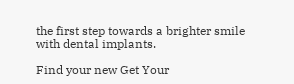the first step towards a brighter smile with dental implants.

Find your new Get Your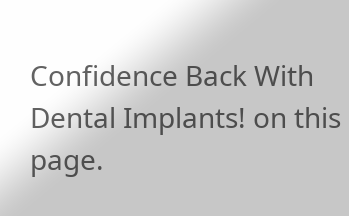Confidence Back With Dental Implants! on this page.